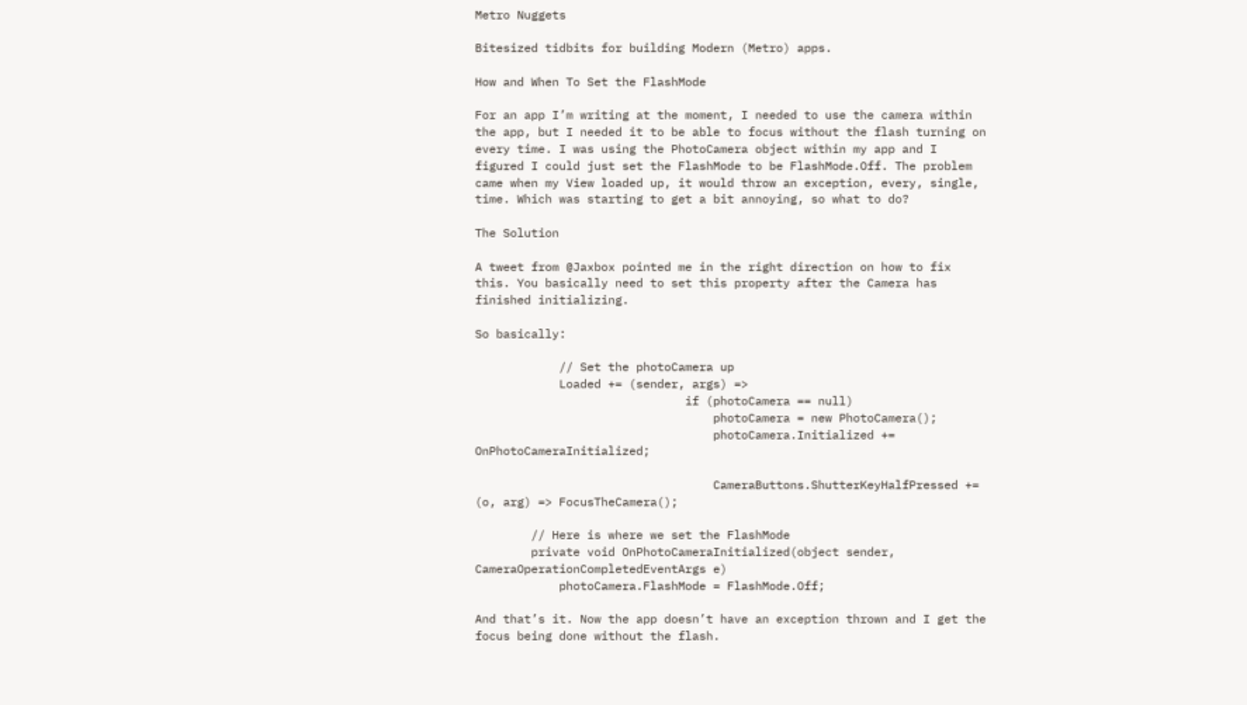Metro Nuggets

Bitesized tidbits for building Modern (Metro) apps.

How and When To Set the FlashMode

For an app I’m writing at the moment, I needed to use the camera within the app, but I needed it to be able to focus without the flash turning on every time. I was using the PhotoCamera object within my app and I figured I could just set the FlashMode to be FlashMode.Off. The problem came when my View loaded up, it would throw an exception, every, single, time. Which was starting to get a bit annoying, so what to do?

The Solution

A tweet from @Jaxbox pointed me in the right direction on how to fix this. You basically need to set this property after the Camera has finished initializing.

So basically:

            // Set the photoCamera up
            Loaded += (sender, args) =>
                              if (photoCamera == null)
                                  photoCamera = new PhotoCamera();
                                  photoCamera.Initialized += OnPhotoCameraInitialized;

                                  CameraButtons.ShutterKeyHalfPressed += (o, arg) => FocusTheCamera();

        // Here is where we set the FlashMode
        private void OnPhotoCameraInitialized(object sender, CameraOperationCompletedEventArgs e)
            photoCamera.FlashMode = FlashMode.Off;

And that’s it. Now the app doesn’t have an exception thrown and I get the focus being done without the flash.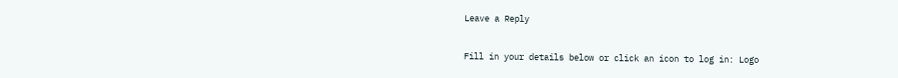Leave a Reply

Fill in your details below or click an icon to log in: Logo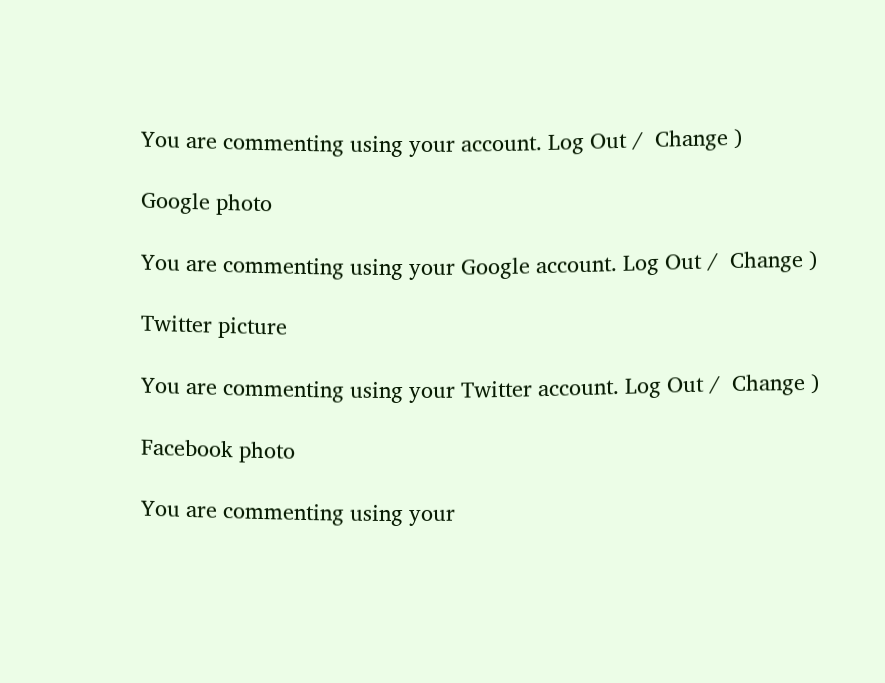You are commenting using your account. Log Out /  Change )

Google photo

You are commenting using your Google account. Log Out /  Change )

Twitter picture

You are commenting using your Twitter account. Log Out /  Change )

Facebook photo

You are commenting using your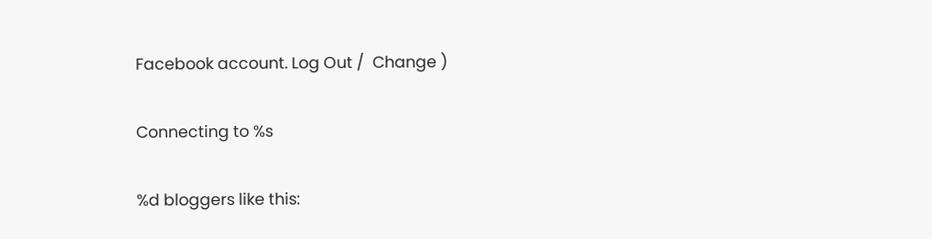Facebook account. Log Out /  Change )

Connecting to %s

%d bloggers like this: